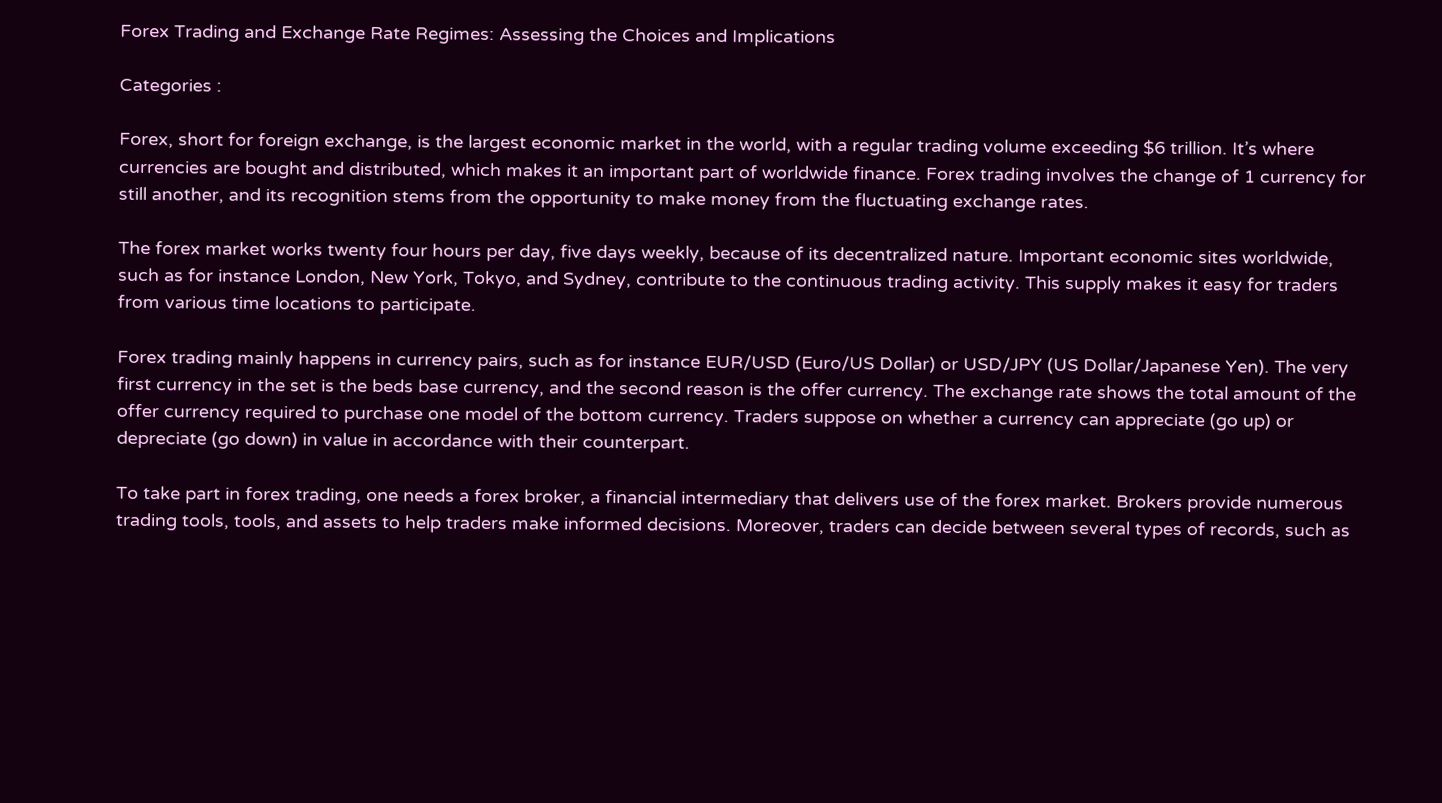Forex Trading and Exchange Rate Regimes: Assessing the Choices and Implications

Categories :

Forex, short for foreign exchange, is the largest economic market in the world, with a regular trading volume exceeding $6 trillion. It’s where currencies are bought and distributed, which makes it an important part of worldwide finance. Forex trading involves the change of 1 currency for still another, and its recognition stems from the opportunity to make money from the fluctuating exchange rates.

The forex market works twenty four hours per day, five days weekly, because of its decentralized nature. Important economic sites worldwide, such as for instance London, New York, Tokyo, and Sydney, contribute to the continuous trading activity. This supply makes it easy for traders from various time locations to participate.

Forex trading mainly happens in currency pairs, such as for instance EUR/USD (Euro/US Dollar) or USD/JPY (US Dollar/Japanese Yen). The very first currency in the set is the beds base currency, and the second reason is the offer currency. The exchange rate shows the total amount of the offer currency required to purchase one model of the bottom currency. Traders suppose on whether a currency can appreciate (go up) or depreciate (go down) in value in accordance with their counterpart.

To take part in forex trading, one needs a forex broker, a financial intermediary that delivers use of the forex market. Brokers provide numerous trading tools, tools, and assets to help traders make informed decisions. Moreover, traders can decide between several types of records, such as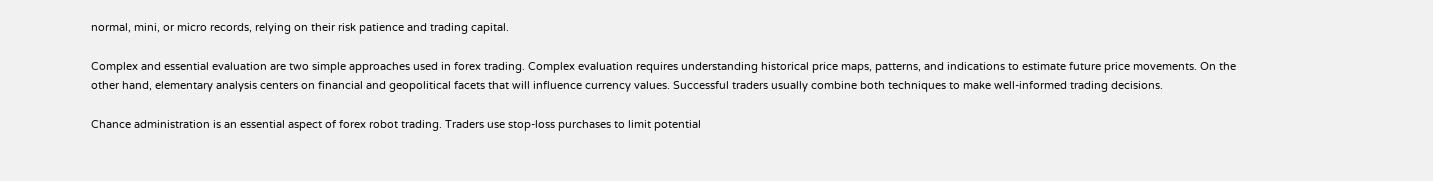normal, mini, or micro records, relying on their risk patience and trading capital.

Complex and essential evaluation are two simple approaches used in forex trading. Complex evaluation requires understanding historical price maps, patterns, and indications to estimate future price movements. On the other hand, elementary analysis centers on financial and geopolitical facets that will influence currency values. Successful traders usually combine both techniques to make well-informed trading decisions.

Chance administration is an essential aspect of forex robot trading. Traders use stop-loss purchases to limit potential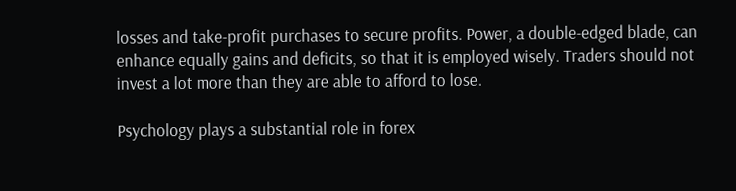losses and take-profit purchases to secure profits. Power, a double-edged blade, can enhance equally gains and deficits, so that it is employed wisely. Traders should not invest a lot more than they are able to afford to lose.

Psychology plays a substantial role in forex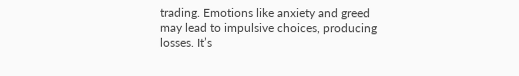trading. Emotions like anxiety and greed may lead to impulsive choices, producing losses. It’s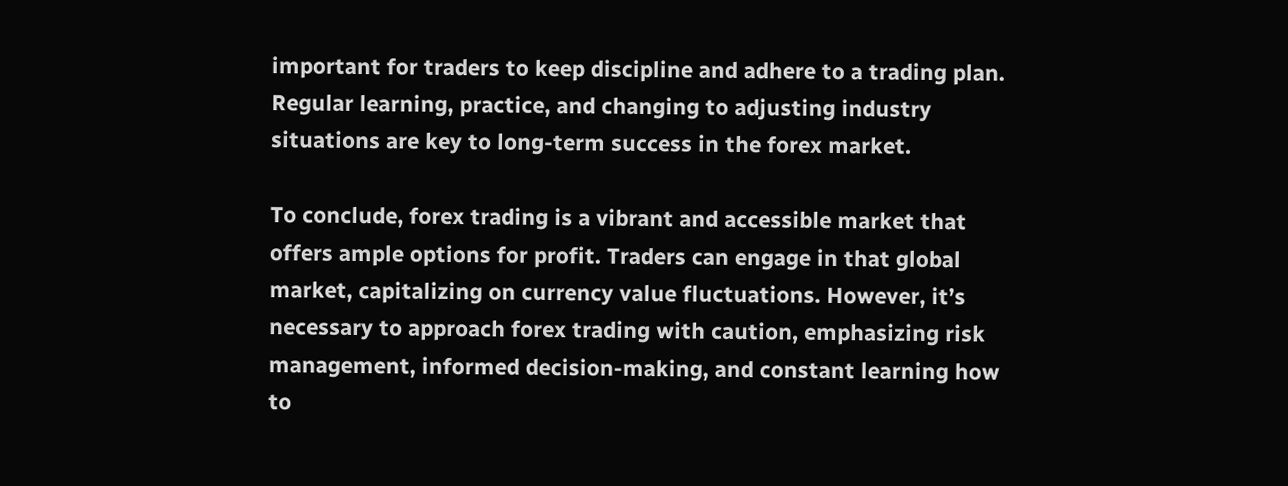important for traders to keep discipline and adhere to a trading plan. Regular learning, practice, and changing to adjusting industry situations are key to long-term success in the forex market.

To conclude, forex trading is a vibrant and accessible market that offers ample options for profit. Traders can engage in that global market, capitalizing on currency value fluctuations. However, it’s necessary to approach forex trading with caution, emphasizing risk management, informed decision-making, and constant learning how to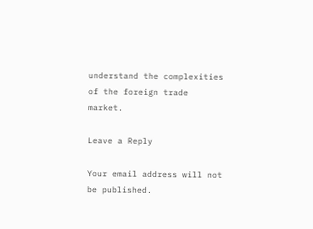understand the complexities of the foreign trade market.

Leave a Reply

Your email address will not be published.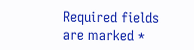Required fields are marked *